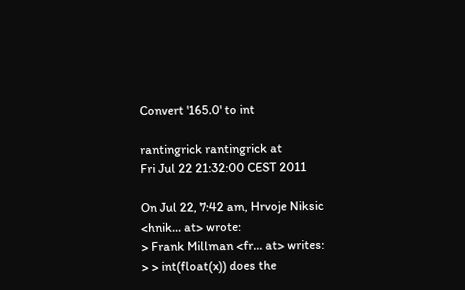Convert '165.0' to int

rantingrick rantingrick at
Fri Jul 22 21:32:00 CEST 2011

On Jul 22, 7:42 am, Hrvoje Niksic <hnik... at> wrote:
> Frank Millman <fr... at> writes:
> > int(float(x)) does the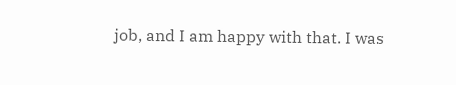job, and I am happy with that. I was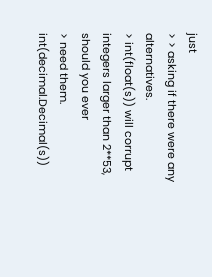just
> > asking if there were any alternatives.
> int(float(s)) will corrupt integers larger than 2**53, should you ever
> need them.  int(decimal.Decimal(s))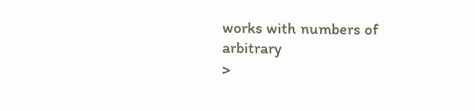works with numbers of arbitrary
>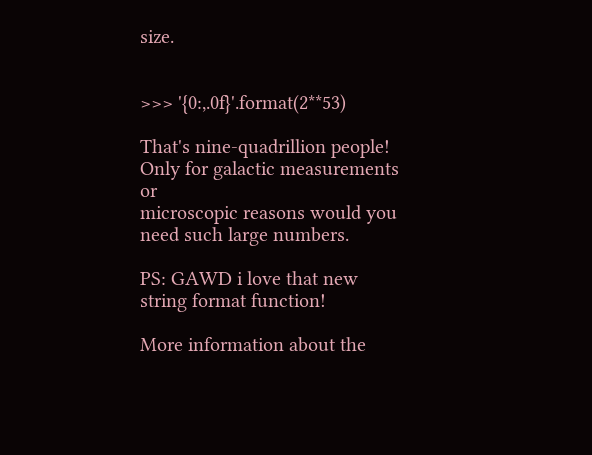size.


>>> '{0:,.0f}'.format(2**53)

That's nine-quadrillion people! Only for galactic measurements or
microscopic reasons would you need such large numbers.

PS: GAWD i love that new string format function!

More information about the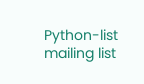Python-list mailing list